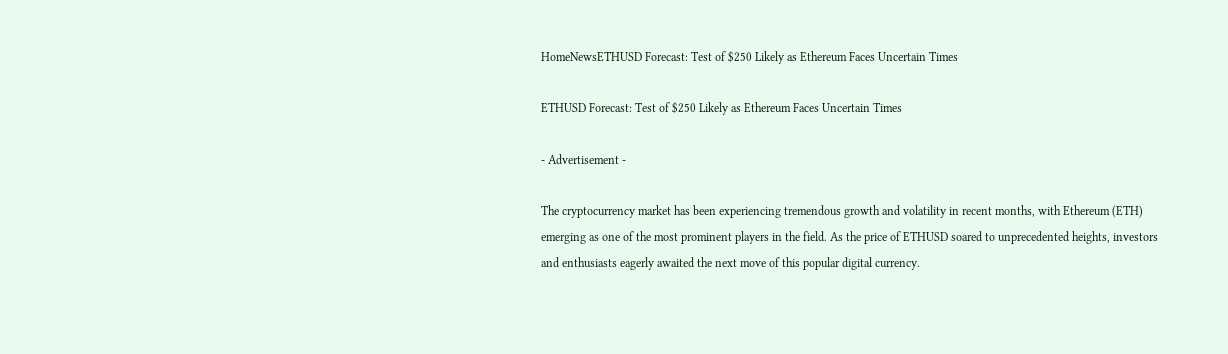HomeNewsETHUSD Forecast: Test of $250 Likely as Ethereum Faces Uncertain Times

ETHUSD Forecast: Test of $250 Likely as Ethereum Faces Uncertain Times

- Advertisement -

The cryptocurrency market has been experiencing tremendous growth and volatility in recent months, with Ethereum (ETH) emerging as one of the most prominent players in the field. As the price of ETHUSD soared to unprecedented heights, investors and enthusiasts eagerly awaited the next move of this popular digital currency.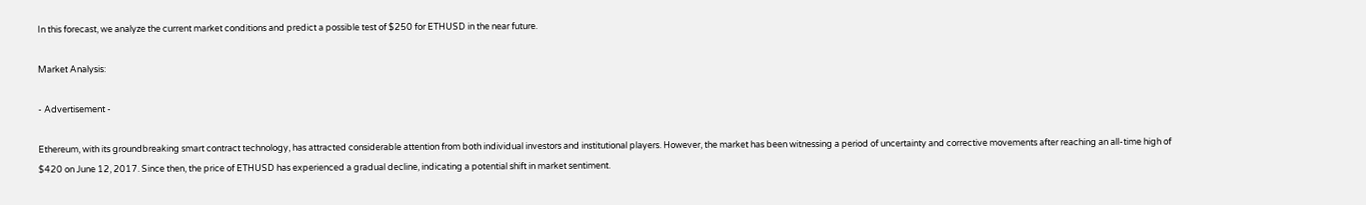In this forecast, we analyze the current market conditions and predict a possible test of $250 for ETHUSD in the near future.

Market Analysis:

- Advertisement -

Ethereum, with its groundbreaking smart contract technology, has attracted considerable attention from both individual investors and institutional players. However, the market has been witnessing a period of uncertainty and corrective movements after reaching an all-time high of $420 on June 12, 2017. Since then, the price of ETHUSD has experienced a gradual decline, indicating a potential shift in market sentiment.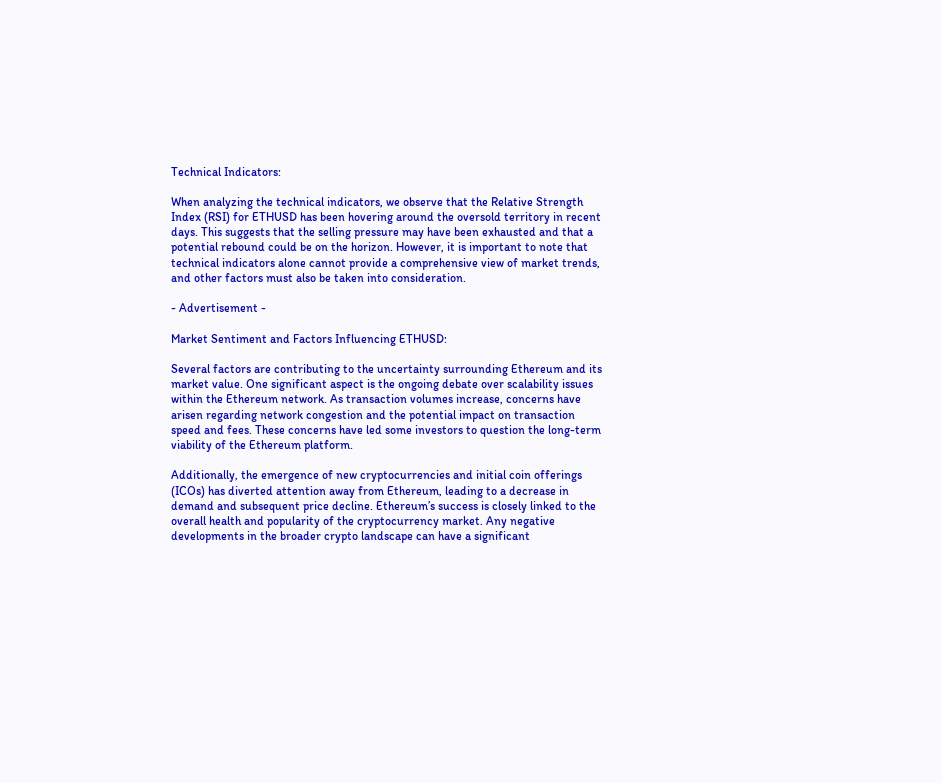Technical Indicators:

When analyzing the technical indicators, we observe that the Relative Strength Index (RSI) for ETHUSD has been hovering around the oversold territory in recent days. This suggests that the selling pressure may have been exhausted and that a potential rebound could be on the horizon. However, it is important to note that technical indicators alone cannot provide a comprehensive view of market trends, and other factors must also be taken into consideration.

- Advertisement -

Market Sentiment and Factors Influencing ETHUSD:

Several factors are contributing to the uncertainty surrounding Ethereum and its market value. One significant aspect is the ongoing debate over scalability issues within the Ethereum network. As transaction volumes increase, concerns have arisen regarding network congestion and the potential impact on transaction speed and fees. These concerns have led some investors to question the long-term viability of the Ethereum platform.

Additionally, the emergence of new cryptocurrencies and initial coin offerings (ICOs) has diverted attention away from Ethereum, leading to a decrease in demand and subsequent price decline. Ethereum’s success is closely linked to the overall health and popularity of the cryptocurrency market. Any negative developments in the broader crypto landscape can have a significant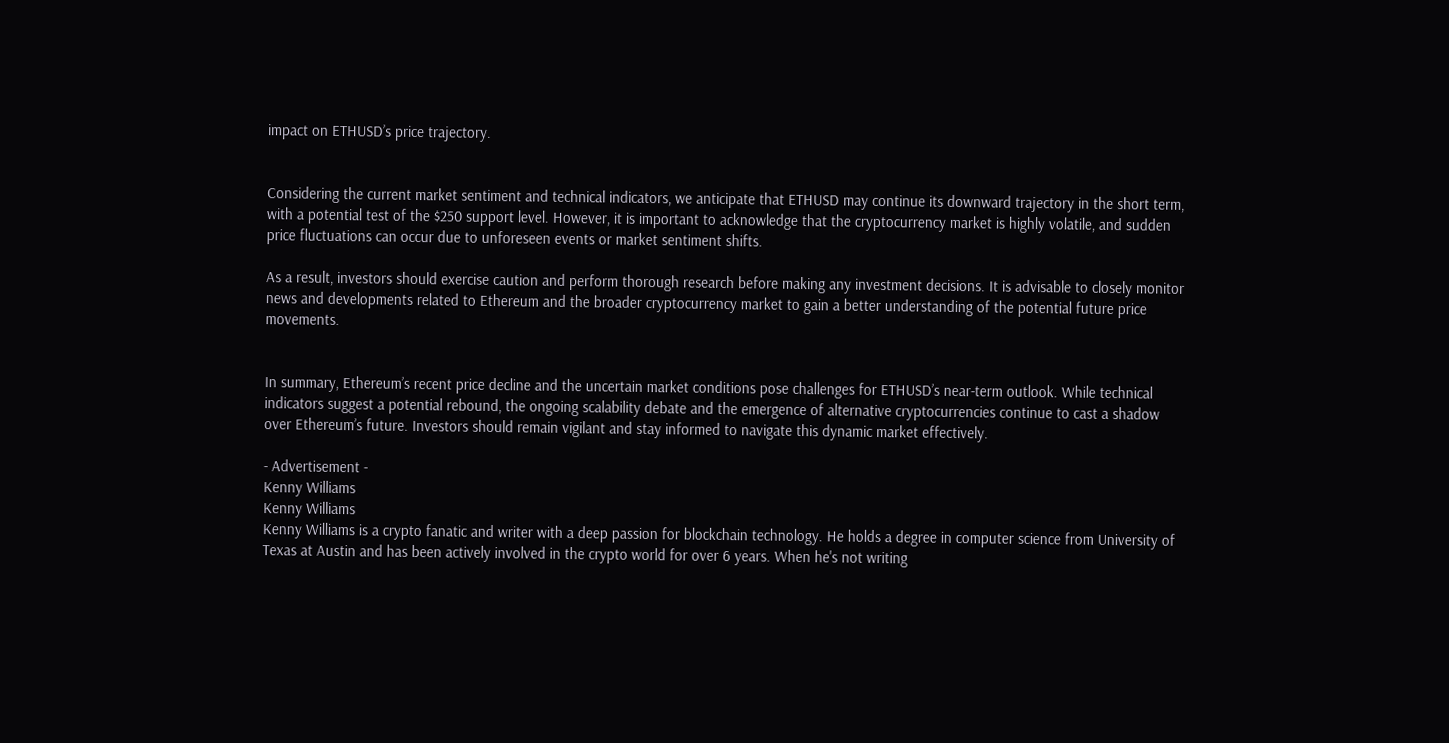impact on ETHUSD’s price trajectory.


Considering the current market sentiment and technical indicators, we anticipate that ETHUSD may continue its downward trajectory in the short term, with a potential test of the $250 support level. However, it is important to acknowledge that the cryptocurrency market is highly volatile, and sudden price fluctuations can occur due to unforeseen events or market sentiment shifts.

As a result, investors should exercise caution and perform thorough research before making any investment decisions. It is advisable to closely monitor news and developments related to Ethereum and the broader cryptocurrency market to gain a better understanding of the potential future price movements.


In summary, Ethereum’s recent price decline and the uncertain market conditions pose challenges for ETHUSD’s near-term outlook. While technical indicators suggest a potential rebound, the ongoing scalability debate and the emergence of alternative cryptocurrencies continue to cast a shadow over Ethereum’s future. Investors should remain vigilant and stay informed to navigate this dynamic market effectively.

- Advertisement -
Kenny Williams
Kenny Williams
Kenny Williams is a crypto fanatic and writer with a deep passion for blockchain technology. He holds a degree in computer science from University of Texas at Austin and has been actively involved in the crypto world for over 6 years. When he's not writing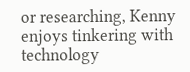or researching, Kenny enjoys tinkering with technology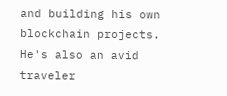and building his own blockchain projects. He's also an avid traveler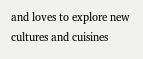and loves to explore new cultures and cuisines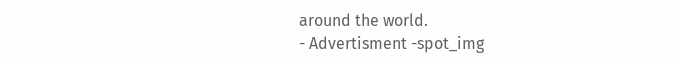around the world.
- Advertisment -spot_img